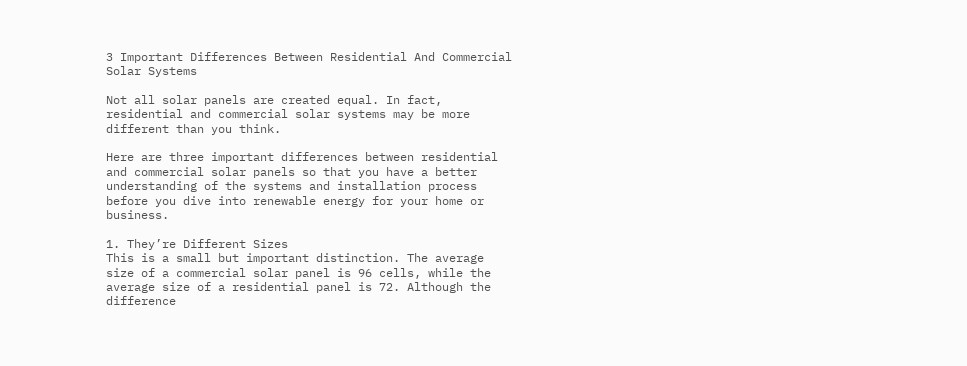3 Important Differences Between Residential And Commercial Solar Systems

Not all solar panels are created equal. In fact, residential and commercial solar systems may be more different than you think.

Here are three important differences between residential and commercial solar panels so that you have a better understanding of the systems and installation process before you dive into renewable energy for your home or business.

1. They’re Different Sizes
This is a small but important distinction. The average size of a commercial solar panel is 96 cells, while the average size of a residential panel is 72. Although the difference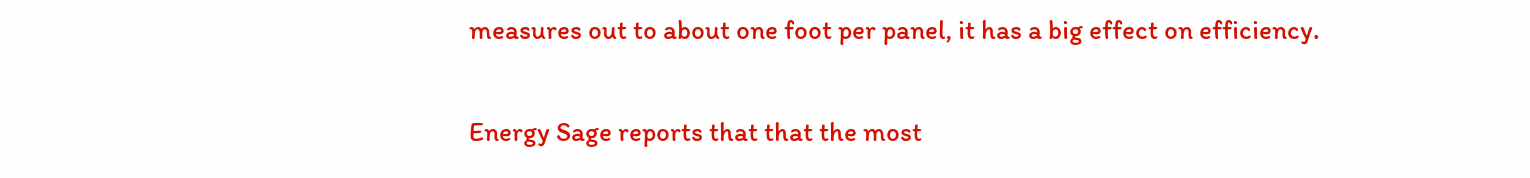measures out to about one foot per panel, it has a big effect on efficiency.

Energy Sage reports that that the most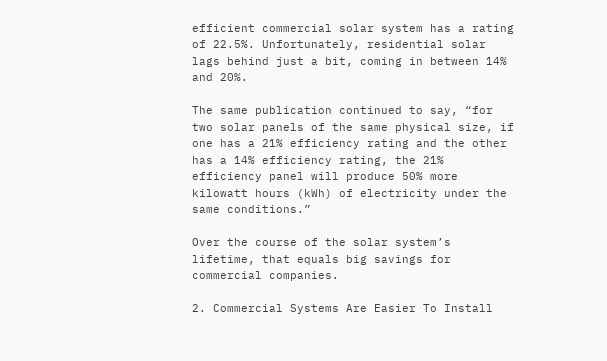efficient commercial solar system has a rating of 22.5%. Unfortunately, residential solar lags behind just a bit, coming in between 14% and 20%.

The same publication continued to say, “for two solar panels of the same physical size, if one has a 21% efficiency rating and the other has a 14% efficiency rating, the 21% efficiency panel will produce 50% more kilowatt hours (kWh) of electricity under the same conditions.”

Over the course of the solar system’s lifetime, that equals big savings for commercial companies.

2. Commercial Systems Are Easier To Install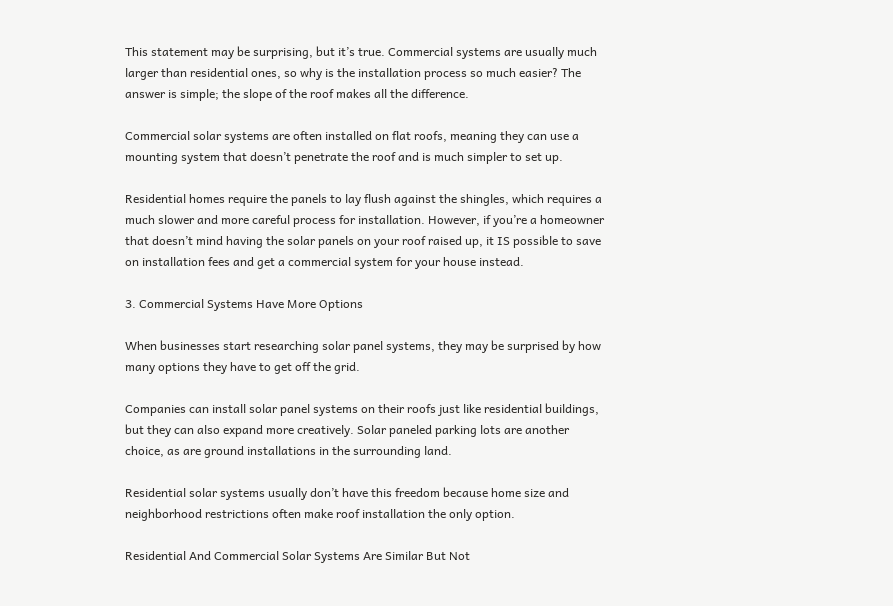This statement may be surprising, but it’s true. Commercial systems are usually much larger than residential ones, so why is the installation process so much easier? The answer is simple; the slope of the roof makes all the difference.

Commercial solar systems are often installed on flat roofs, meaning they can use a mounting system that doesn’t penetrate the roof and is much simpler to set up.

Residential homes require the panels to lay flush against the shingles, which requires a much slower and more careful process for installation. However, if you’re a homeowner that doesn’t mind having the solar panels on your roof raised up, it IS possible to save on installation fees and get a commercial system for your house instead.

3. Commercial Systems Have More Options

When businesses start researching solar panel systems, they may be surprised by how many options they have to get off the grid.

Companies can install solar panel systems on their roofs just like residential buildings, but they can also expand more creatively. Solar paneled parking lots are another choice, as are ground installations in the surrounding land.

Residential solar systems usually don’t have this freedom because home size and neighborhood restrictions often make roof installation the only option.

Residential And Commercial Solar Systems Are Similar But Not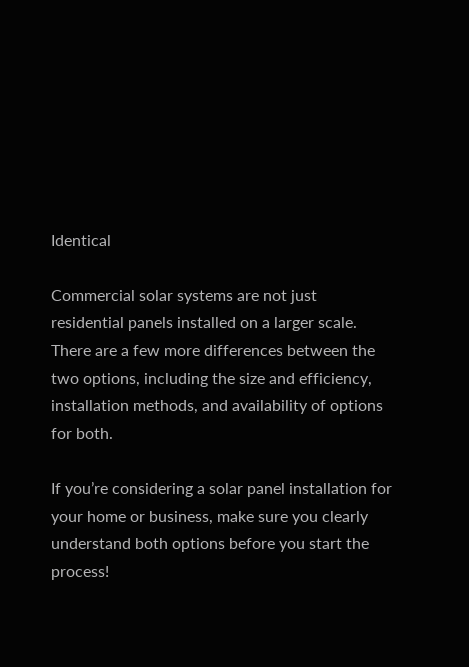Identical

Commercial solar systems are not just residential panels installed on a larger scale. There are a few more differences between the two options, including the size and efficiency, installation methods, and availability of options for both.

If you’re considering a solar panel installation for your home or business, make sure you clearly understand both options before you start the process!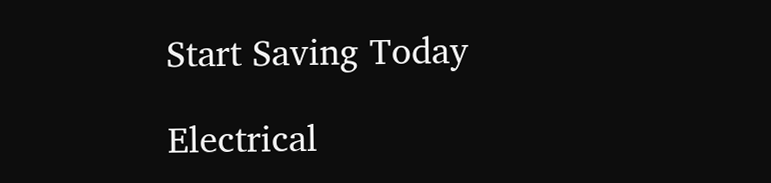Start Saving Today

Electrical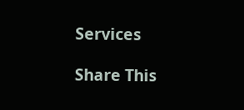Services

Share This